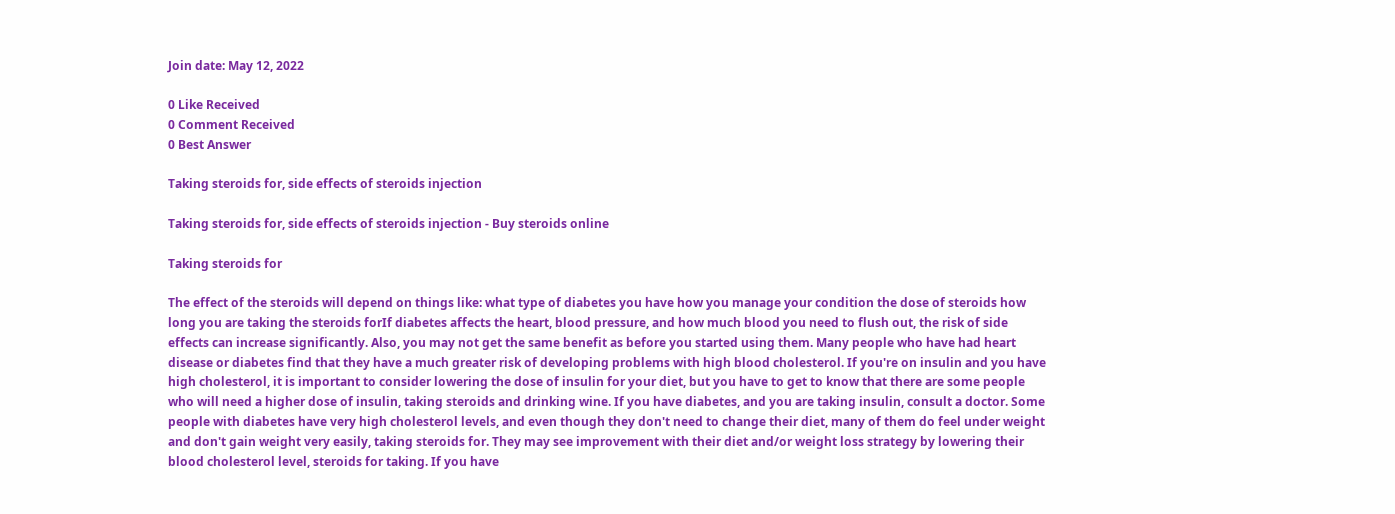Join date: May 12, 2022

0 Like Received
0 Comment Received
0 Best Answer

Taking steroids for, side effects of steroids injection

Taking steroids for, side effects of steroids injection - Buy steroids online

Taking steroids for

The effect of the steroids will depend on things like: what type of diabetes you have how you manage your condition the dose of steroids how long you are taking the steroids forIf diabetes affects the heart, blood pressure, and how much blood you need to flush out, the risk of side effects can increase significantly. Also, you may not get the same benefit as before you started using them. Many people who have had heart disease or diabetes find that they have a much greater risk of developing problems with high blood cholesterol. If you're on insulin and you have high cholesterol, it is important to consider lowering the dose of insulin for your diet, but you have to get to know that there are some people who will need a higher dose of insulin, taking steroids and drinking wine. If you have diabetes, and you are taking insulin, consult a doctor. Some people with diabetes have very high cholesterol levels, and even though they don't need to change their diet, many of them do feel under weight and don't gain weight very easily, taking steroids for. They may see improvement with their diet and/or weight loss strategy by lowering their blood cholesterol level, steroids for taking. If you have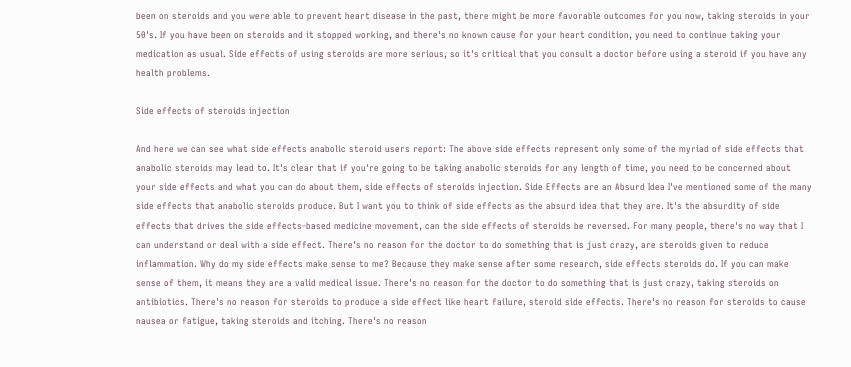been on steroids and you were able to prevent heart disease in the past, there might be more favorable outcomes for you now, taking steroids in your 50's. If you have been on steroids and it stopped working, and there's no known cause for your heart condition, you need to continue taking your medication as usual. Side effects of using steroids are more serious, so it's critical that you consult a doctor before using a steroid if you have any health problems.

Side effects of steroids injection

And here we can see what side effects anabolic steroid users report: The above side effects represent only some of the myriad of side effects that anabolic steroids may lead to. It's clear that if you're going to be taking anabolic steroids for any length of time, you need to be concerned about your side effects and what you can do about them, side effects of steroids injection. Side Effects are an Absurd Idea I've mentioned some of the many side effects that anabolic steroids produce. But I want you to think of side effects as the absurd idea that they are. It's the absurdity of side effects that drives the side effects-based medicine movement, can the side effects of steroids be reversed. For many people, there's no way that I can understand or deal with a side effect. There's no reason for the doctor to do something that is just crazy, are steroids given to reduce inflammation. Why do my side effects make sense to me? Because they make sense after some research, side effects steroids do. If you can make sense of them, it means they are a valid medical issue. There's no reason for the doctor to do something that is just crazy, taking steroids on antibiotics. There's no reason for steroids to produce a side effect like heart failure, steroid side effects. There's no reason for steroids to cause nausea or fatigue, taking steroids and itching. There's no reason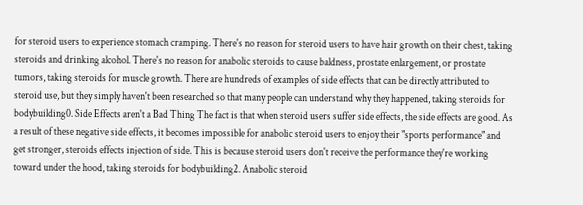for steroid users to experience stomach cramping. There's no reason for steroid users to have hair growth on their chest, taking steroids and drinking alcohol. There's no reason for anabolic steroids to cause baldness, prostate enlargement, or prostate tumors, taking steroids for muscle growth. There are hundreds of examples of side effects that can be directly attributed to steroid use, but they simply haven't been researched so that many people can understand why they happened, taking steroids for bodybuilding0. Side Effects aren't a Bad Thing The fact is that when steroid users suffer side effects, the side effects are good. As a result of these negative side effects, it becomes impossible for anabolic steroid users to enjoy their "sports performance" and get stronger, steroids effects injection of side. This is because steroid users don't receive the performance they're working toward under the hood, taking steroids for bodybuilding2. Anabolic steroid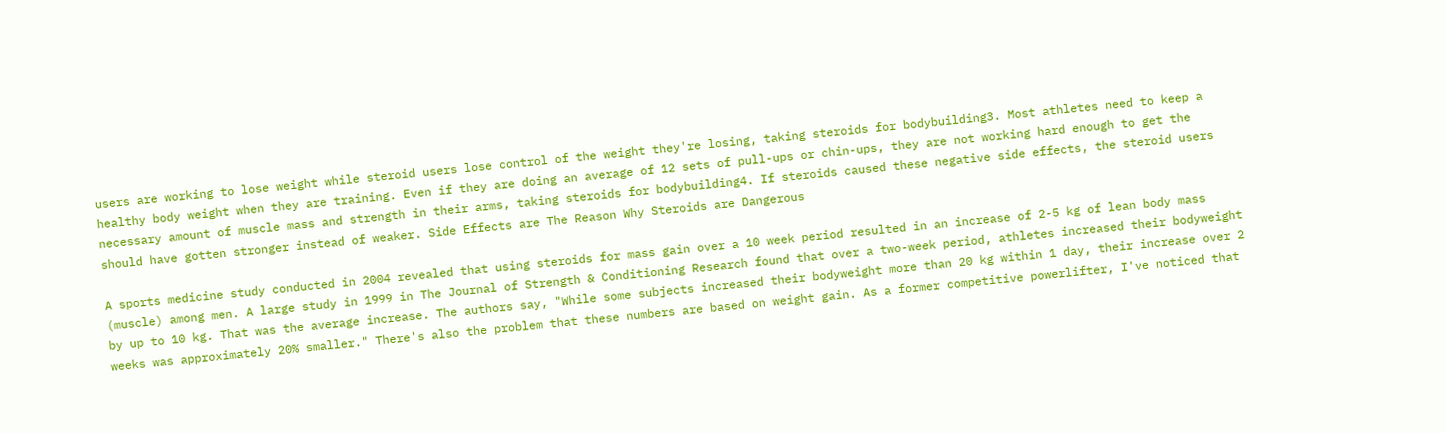users are working to lose weight while steroid users lose control of the weight they're losing, taking steroids for bodybuilding3. Most athletes need to keep a healthy body weight when they are training. Even if they are doing an average of 12 sets of pull-ups or chin-ups, they are not working hard enough to get the necessary amount of muscle mass and strength in their arms, taking steroids for bodybuilding4. If steroids caused these negative side effects, the steroid users should have gotten stronger instead of weaker. Side Effects are The Reason Why Steroids are Dangerous

A sports medicine study conducted in 2004 revealed that using steroids for mass gain over a 10 week period resulted in an increase of 2-5 kg of lean body mass (muscle) among men. A large study in 1999 in The Journal of Strength & Conditioning Research found that over a two-week period, athletes increased their bodyweight by up to 10 kg. That was the average increase. The authors say, "While some subjects increased their bodyweight more than 20 kg within 1 day, their increase over 2 weeks was approximately 20% smaller." There's also the problem that these numbers are based on weight gain. As a former competitive powerlifter, I've noticed that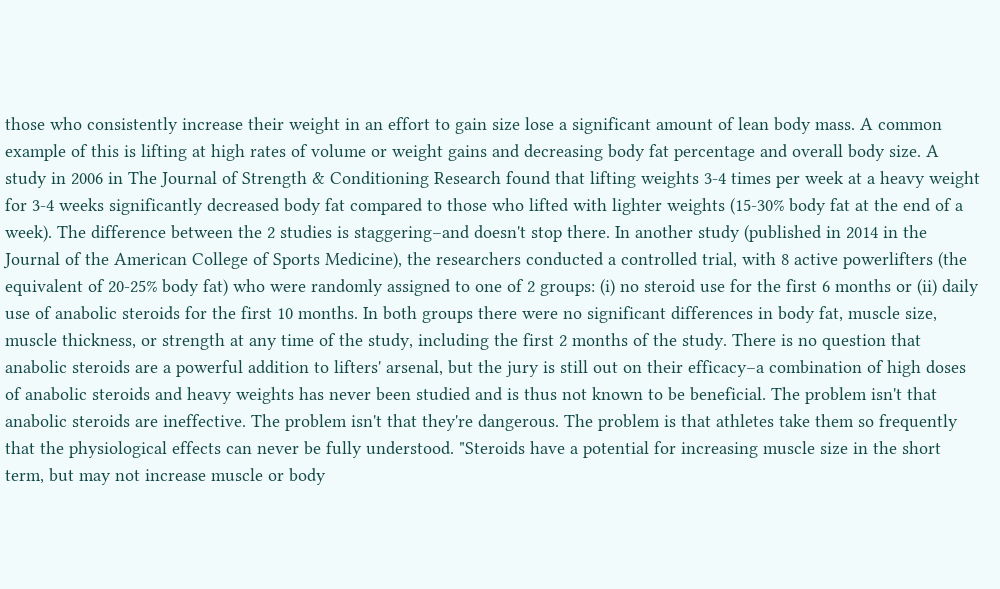those who consistently increase their weight in an effort to gain size lose a significant amount of lean body mass. A common example of this is lifting at high rates of volume or weight gains and decreasing body fat percentage and overall body size. A study in 2006 in The Journal of Strength & Conditioning Research found that lifting weights 3-4 times per week at a heavy weight for 3-4 weeks significantly decreased body fat compared to those who lifted with lighter weights (15-30% body fat at the end of a week). The difference between the 2 studies is staggering–and doesn't stop there. In another study (published in 2014 in the Journal of the American College of Sports Medicine), the researchers conducted a controlled trial, with 8 active powerlifters (the equivalent of 20-25% body fat) who were randomly assigned to one of 2 groups: (i) no steroid use for the first 6 months or (ii) daily use of anabolic steroids for the first 10 months. In both groups there were no significant differences in body fat, muscle size, muscle thickness, or strength at any time of the study, including the first 2 months of the study. There is no question that anabolic steroids are a powerful addition to lifters' arsenal, but the jury is still out on their efficacy–a combination of high doses of anabolic steroids and heavy weights has never been studied and is thus not known to be beneficial. The problem isn't that anabolic steroids are ineffective. The problem isn't that they're dangerous. The problem is that athletes take them so frequently that the physiological effects can never be fully understood. "Steroids have a potential for increasing muscle size in the short term, but may not increase muscle or body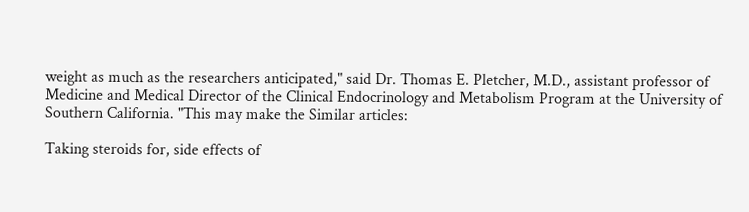weight as much as the researchers anticipated," said Dr. Thomas E. Pletcher, M.D., assistant professor of Medicine and Medical Director of the Clinical Endocrinology and Metabolism Program at the University of Southern California. "This may make the Similar articles:

Taking steroids for, side effects of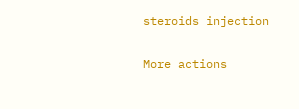steroids injection

More actions